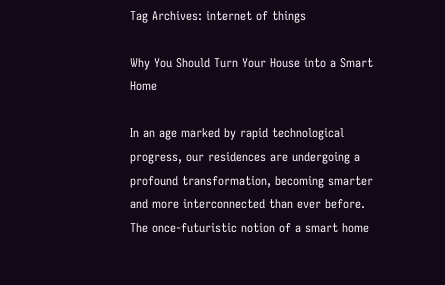Tag Archives: internet of things

Why You Should Turn Your House into a Smart Home

In an age marked by rapid technological progress, our residences are undergoing a profound transformation, becoming smarter and more interconnected than ever before. The once-futuristic notion of a smart home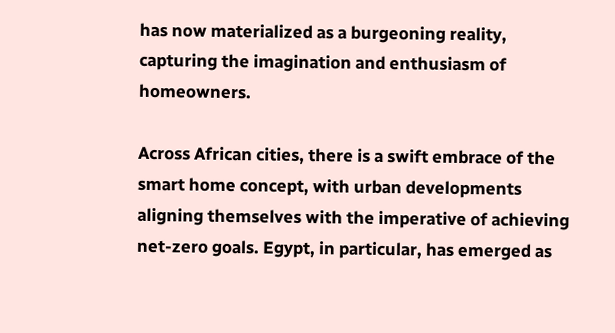has now materialized as a burgeoning reality, capturing the imagination and enthusiasm of homeowners.

Across African cities, there is a swift embrace of the smart home concept, with urban developments aligning themselves with the imperative of achieving net-zero goals. Egypt, in particular, has emerged as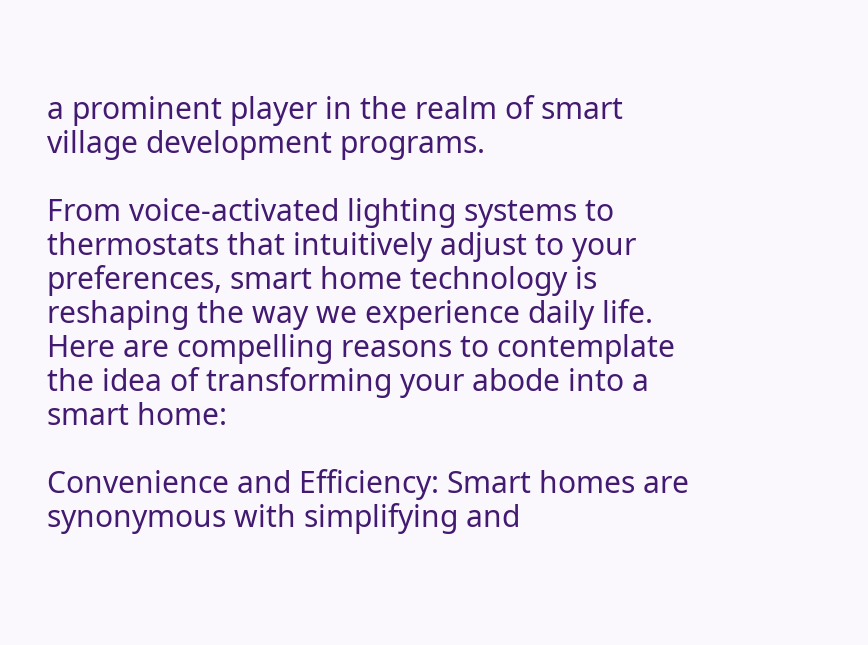a prominent player in the realm of smart village development programs.

From voice-activated lighting systems to thermostats that intuitively adjust to your preferences, smart home technology is reshaping the way we experience daily life. Here are compelling reasons to contemplate the idea of transforming your abode into a smart home:

Convenience and Efficiency: Smart homes are synonymous with simplifying and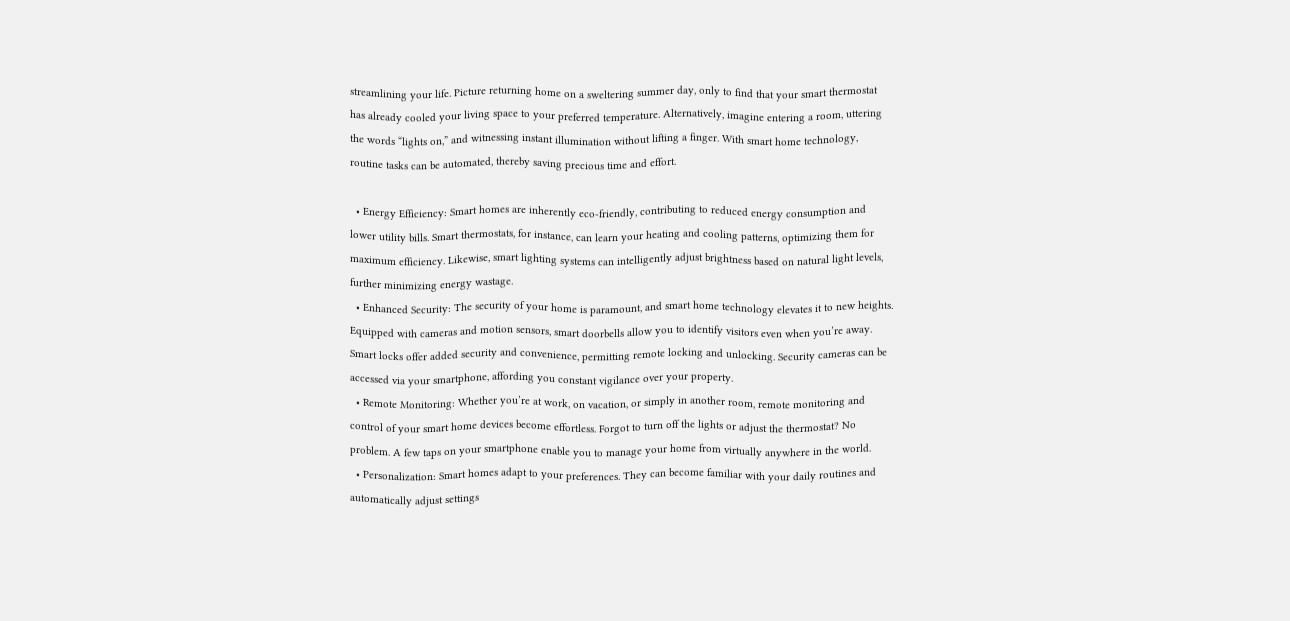streamlining your life. Picture returning home on a sweltering summer day, only to find that your smart thermostat has already cooled your living space to your preferred temperature. Alternatively, imagine entering a room, uttering the words “lights on,” and witnessing instant illumination without lifting a finger. With smart home technology, routine tasks can be automated, thereby saving precious time and effort.

  • Energy Efficiency: Smart homes are inherently eco-friendly, contributing to reduced energy consumption and lower utility bills. Smart thermostats, for instance, can learn your heating and cooling patterns, optimizing them for maximum efficiency. Likewise, smart lighting systems can intelligently adjust brightness based on natural light levels, further minimizing energy wastage.
  • Enhanced Security: The security of your home is paramount, and smart home technology elevates it to new heights. Equipped with cameras and motion sensors, smart doorbells allow you to identify visitors even when you’re away. Smart locks offer added security and convenience, permitting remote locking and unlocking. Security cameras can be accessed via your smartphone, affording you constant vigilance over your property.
  • Remote Monitoring: Whether you’re at work, on vacation, or simply in another room, remote monitoring and control of your smart home devices become effortless. Forgot to turn off the lights or adjust the thermostat? No problem. A few taps on your smartphone enable you to manage your home from virtually anywhere in the world.
  • Personalization: Smart homes adapt to your preferences. They can become familiar with your daily routines and automatically adjust settings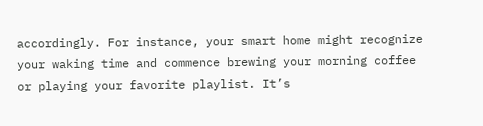accordingly. For instance, your smart home might recognize your waking time and commence brewing your morning coffee or playing your favorite playlist. It’s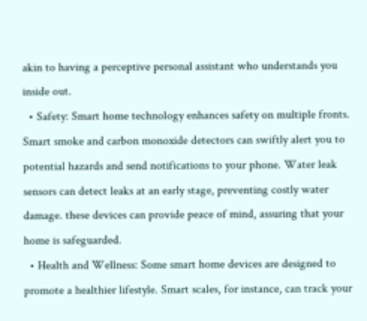akin to having a perceptive personal assistant who understands you inside out.
  • Safety: Smart home technology enhances safety on multiple fronts. Smart smoke and carbon monoxide detectors can swiftly alert you to potential hazards and send notifications to your phone. Water leak sensors can detect leaks at an early stage, preventing costly water damage. these devices can provide peace of mind, assuring that your home is safeguarded.
  • Health and Wellness: Some smart home devices are designed to promote a healthier lifestyle. Smart scales, for instance, can track your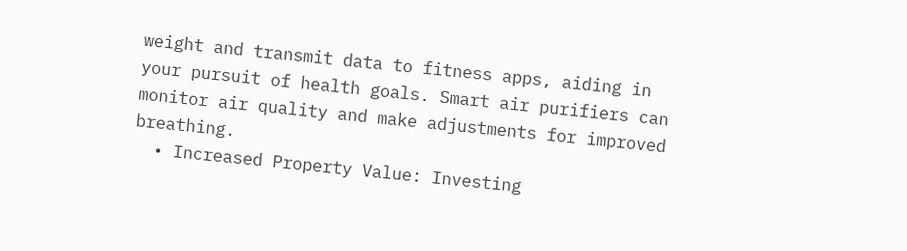weight and transmit data to fitness apps, aiding in your pursuit of health goals. Smart air purifiers can monitor air quality and make adjustments for improved breathing.
  • Increased Property Value: Investing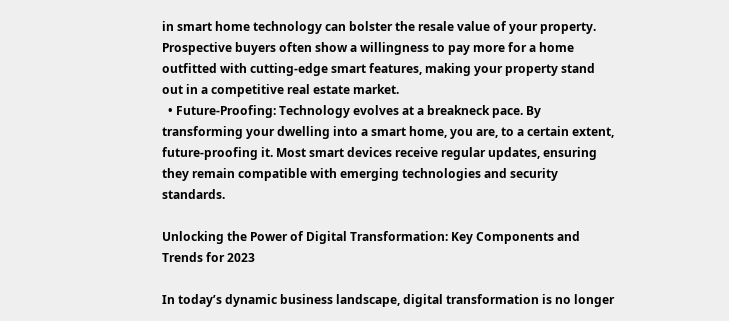in smart home technology can bolster the resale value of your property. Prospective buyers often show a willingness to pay more for a home outfitted with cutting-edge smart features, making your property stand out in a competitive real estate market.
  • Future-Proofing: Technology evolves at a breakneck pace. By transforming your dwelling into a smart home, you are, to a certain extent, future-proofing it. Most smart devices receive regular updates, ensuring they remain compatible with emerging technologies and security standards.

Unlocking the Power of Digital Transformation: Key Components and Trends for 2023

In today’s dynamic business landscape, digital transformation is no longer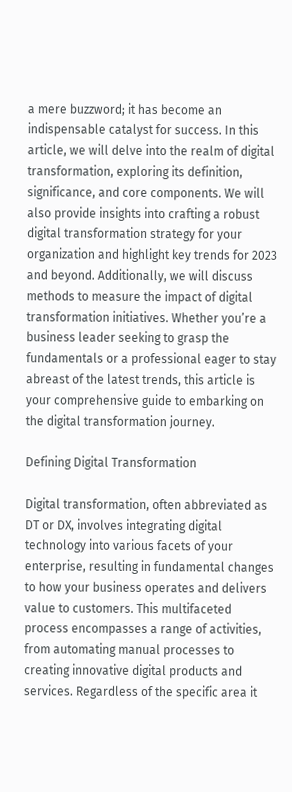a mere buzzword; it has become an indispensable catalyst for success. In this article, we will delve into the realm of digital transformation, exploring its definition, significance, and core components. We will also provide insights into crafting a robust digital transformation strategy for your organization and highlight key trends for 2023 and beyond. Additionally, we will discuss methods to measure the impact of digital transformation initiatives. Whether you’re a business leader seeking to grasp the fundamentals or a professional eager to stay abreast of the latest trends, this article is your comprehensive guide to embarking on the digital transformation journey.

Defining Digital Transformation

Digital transformation, often abbreviated as DT or DX, involves integrating digital technology into various facets of your enterprise, resulting in fundamental changes to how your business operates and delivers value to customers. This multifaceted process encompasses a range of activities, from automating manual processes to creating innovative digital products and services. Regardless of the specific area it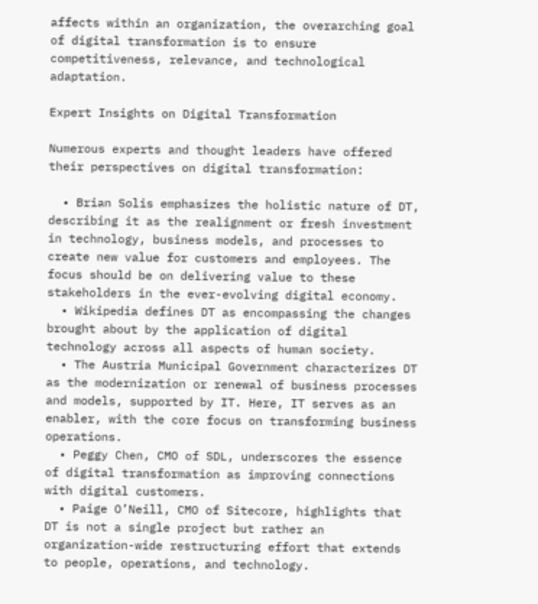affects within an organization, the overarching goal of digital transformation is to ensure competitiveness, relevance, and technological adaptation.

Expert Insights on Digital Transformation

Numerous experts and thought leaders have offered their perspectives on digital transformation:

  • Brian Solis emphasizes the holistic nature of DT, describing it as the realignment or fresh investment in technology, business models, and processes to create new value for customers and employees. The focus should be on delivering value to these stakeholders in the ever-evolving digital economy.
  • Wikipedia defines DT as encompassing the changes brought about by the application of digital technology across all aspects of human society.
  • The Austria Municipal Government characterizes DT as the modernization or renewal of business processes and models, supported by IT. Here, IT serves as an enabler, with the core focus on transforming business operations.
  • Peggy Chen, CMO of SDL, underscores the essence of digital transformation as improving connections with digital customers.
  • Paige O’Neill, CMO of Sitecore, highlights that DT is not a single project but rather an organization-wide restructuring effort that extends to people, operations, and technology.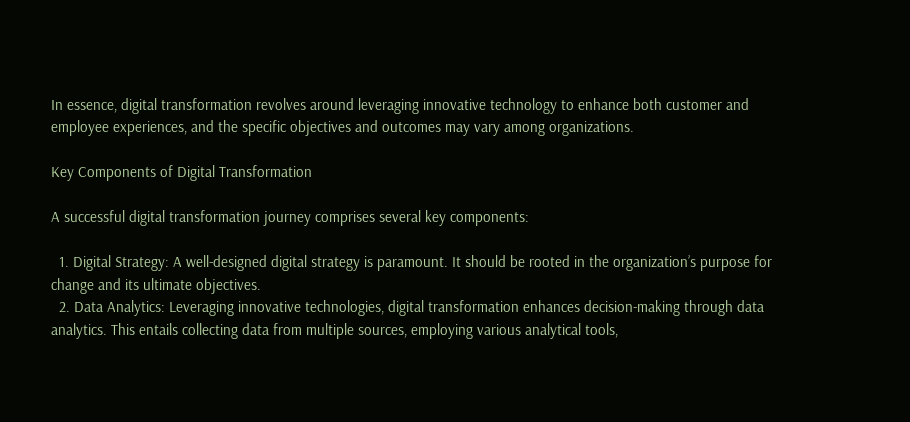In essence, digital transformation revolves around leveraging innovative technology to enhance both customer and employee experiences, and the specific objectives and outcomes may vary among organizations.

Key Components of Digital Transformation

A successful digital transformation journey comprises several key components:

  1. Digital Strategy: A well-designed digital strategy is paramount. It should be rooted in the organization’s purpose for change and its ultimate objectives.
  2. Data Analytics: Leveraging innovative technologies, digital transformation enhances decision-making through data analytics. This entails collecting data from multiple sources, employing various analytical tools,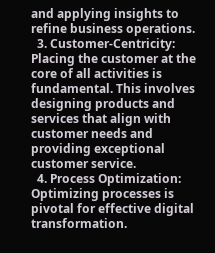and applying insights to refine business operations.
  3. Customer-Centricity: Placing the customer at the core of all activities is fundamental. This involves designing products and services that align with customer needs and providing exceptional customer service.
  4. Process Optimization: Optimizing processes is pivotal for effective digital transformation.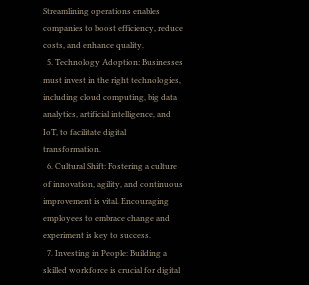Streamlining operations enables companies to boost efficiency, reduce costs, and enhance quality.
  5. Technology Adoption: Businesses must invest in the right technologies, including cloud computing, big data analytics, artificial intelligence, and IoT, to facilitate digital transformation.
  6. Cultural Shift: Fostering a culture of innovation, agility, and continuous improvement is vital. Encouraging employees to embrace change and experiment is key to success.
  7. Investing in People: Building a skilled workforce is crucial for digital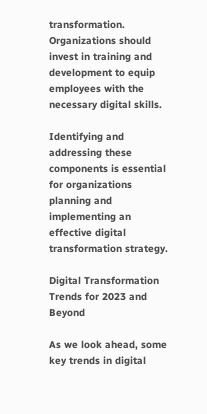transformation. Organizations should invest in training and development to equip employees with the necessary digital skills.

Identifying and addressing these components is essential for organizations planning and implementing an effective digital transformation strategy.

Digital Transformation Trends for 2023 and Beyond

As we look ahead, some key trends in digital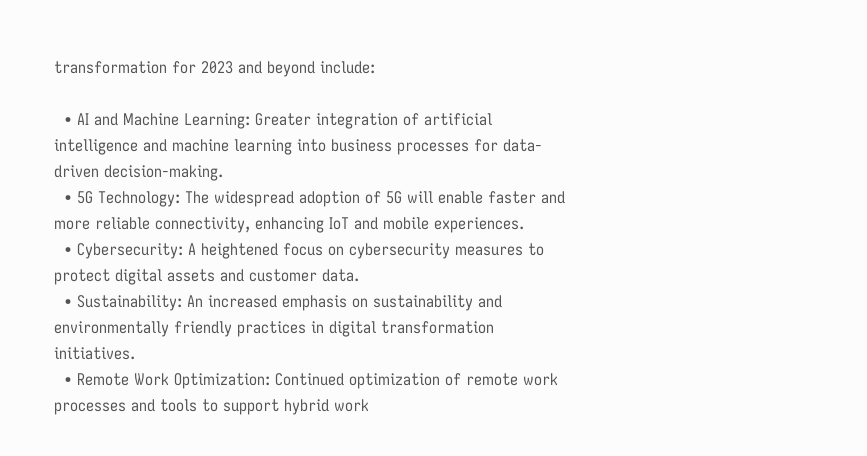transformation for 2023 and beyond include:

  • AI and Machine Learning: Greater integration of artificial intelligence and machine learning into business processes for data-driven decision-making.
  • 5G Technology: The widespread adoption of 5G will enable faster and more reliable connectivity, enhancing IoT and mobile experiences.
  • Cybersecurity: A heightened focus on cybersecurity measures to protect digital assets and customer data.
  • Sustainability: An increased emphasis on sustainability and environmentally friendly practices in digital transformation initiatives.
  • Remote Work Optimization: Continued optimization of remote work processes and tools to support hybrid work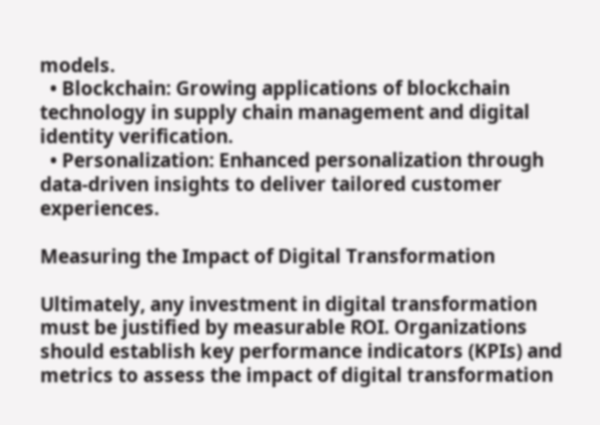models.
  • Blockchain: Growing applications of blockchain technology in supply chain management and digital identity verification.
  • Personalization: Enhanced personalization through data-driven insights to deliver tailored customer experiences.

Measuring the Impact of Digital Transformation

Ultimately, any investment in digital transformation must be justified by measurable ROI. Organizations should establish key performance indicators (KPIs) and metrics to assess the impact of digital transformation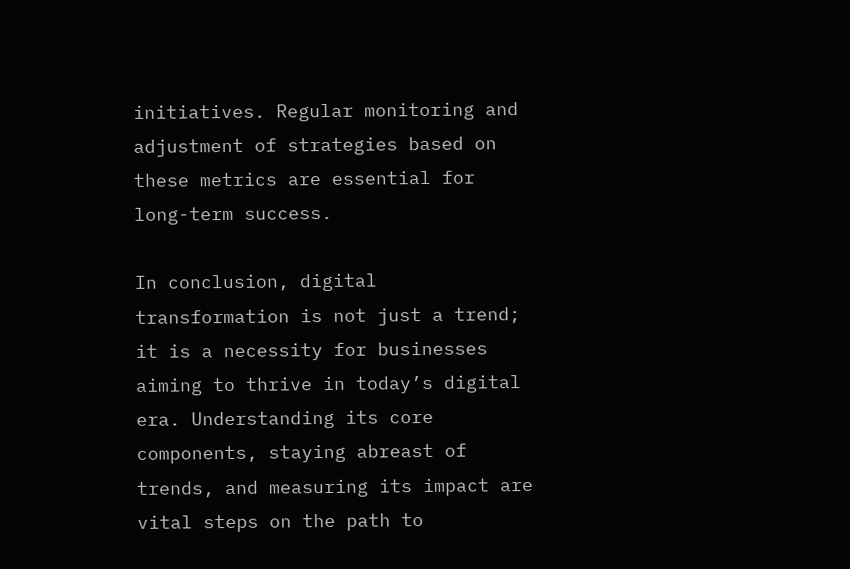initiatives. Regular monitoring and adjustment of strategies based on these metrics are essential for long-term success.

In conclusion, digital transformation is not just a trend; it is a necessity for businesses aiming to thrive in today’s digital era. Understanding its core components, staying abreast of trends, and measuring its impact are vital steps on the path to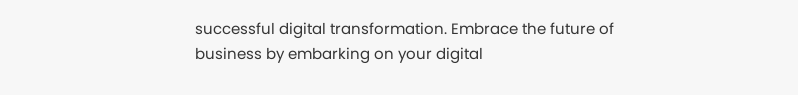successful digital transformation. Embrace the future of business by embarking on your digital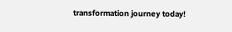transformation journey today!